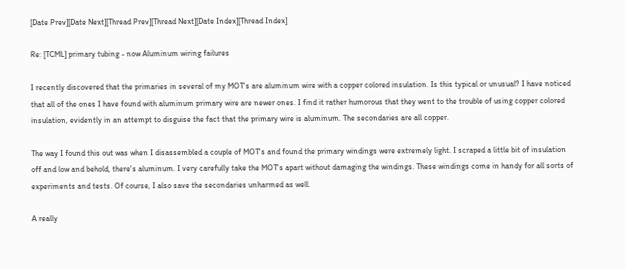[Date Prev][Date Next][Thread Prev][Thread Next][Date Index][Thread Index]

Re: [TCML] primary tubing - now Aluminum wiring failures

I recently discovered that the primaries in several of my MOT's are aluminum wire with a copper colored insulation. Is this typical or unusual? I have noticed that all of the ones I have found with aluminum primary wire are newer ones. I find it rather humorous that they went to the trouble of using copper colored insulation, evidently in an attempt to disguise the fact that the primary wire is aluminum. The secondaries are all copper.

The way I found this out was when I disassembled a couple of MOT's and found the primary windings were extremely light. I scraped a little bit of insulation off and low and behold, there's aluminum. I very carefully take the MOT's apart without damaging the windings. These windings come in handy for all sorts of experiments and tests. Of course, I also save the secondaries unharmed as well.

A really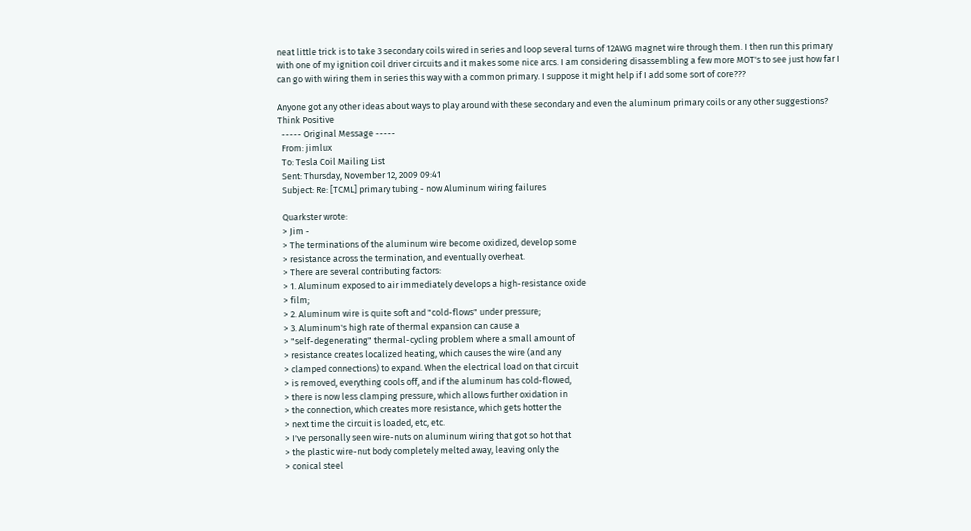neat little trick is to take 3 secondary coils wired in series and loop several turns of 12AWG magnet wire through them. I then run this primary with one of my ignition coil driver circuits and it makes some nice arcs. I am considering disassembling a few more MOT's to see just how far I can go with wiring them in series this way with a common primary. I suppose it might help if I add some sort of core???

Anyone got any other ideas about ways to play around with these secondary and even the aluminum primary coils or any other suggestions?
Think Positive
  ----- Original Message -----
  From: jimlux
  To: Tesla Coil Mailing List
  Sent: Thursday, November 12, 2009 09:41
  Subject: Re: [TCML] primary tubing - now Aluminum wiring failures

  Quarkster wrote:
  > Jim -
  > The terminations of the aluminum wire become oxidized, develop some
  > resistance across the termination, and eventually overheat.
  > There are several contributing factors:
  > 1. Aluminum exposed to air immediately develops a high-resistance oxide
  > film;
  > 2. Aluminum wire is quite soft and "cold-flows" under pressure;
  > 3. Aluminum's high rate of thermal expansion can cause a
  > "self-degenerating" thermal-cycling problem where a small amount of
  > resistance creates localized heating, which causes the wire (and any
  > clamped connections) to expand. When the electrical load on that circuit
  > is removed, everything cools off, and if the aluminum has cold-flowed,
  > there is now less clamping pressure, which allows further oxidation in
  > the connection, which creates more resistance, which gets hotter the
  > next time the circuit is loaded, etc, etc.
  > I've personally seen wire-nuts on aluminum wiring that got so hot that
  > the plastic wire-nut body completely melted away, leaving only the
  > conical steel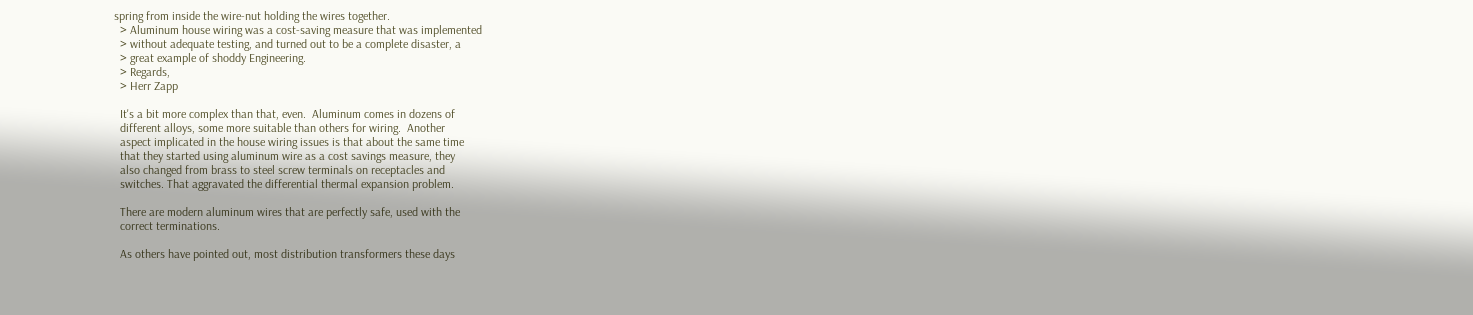spring from inside the wire-nut holding the wires together.
  > Aluminum house wiring was a cost-saving measure that was implemented
  > without adequate testing, and turned out to be a complete disaster, a
  > great example of shoddy Engineering.
  > Regards,
  > Herr Zapp

  It's a bit more complex than that, even.  Aluminum comes in dozens of
  different alloys, some more suitable than others for wiring.  Another
  aspect implicated in the house wiring issues is that about the same time
  that they started using aluminum wire as a cost savings measure, they
  also changed from brass to steel screw terminals on receptacles and
  switches. That aggravated the differential thermal expansion problem.

  There are modern aluminum wires that are perfectly safe, used with the
  correct terminations.

  As others have pointed out, most distribution transformers these days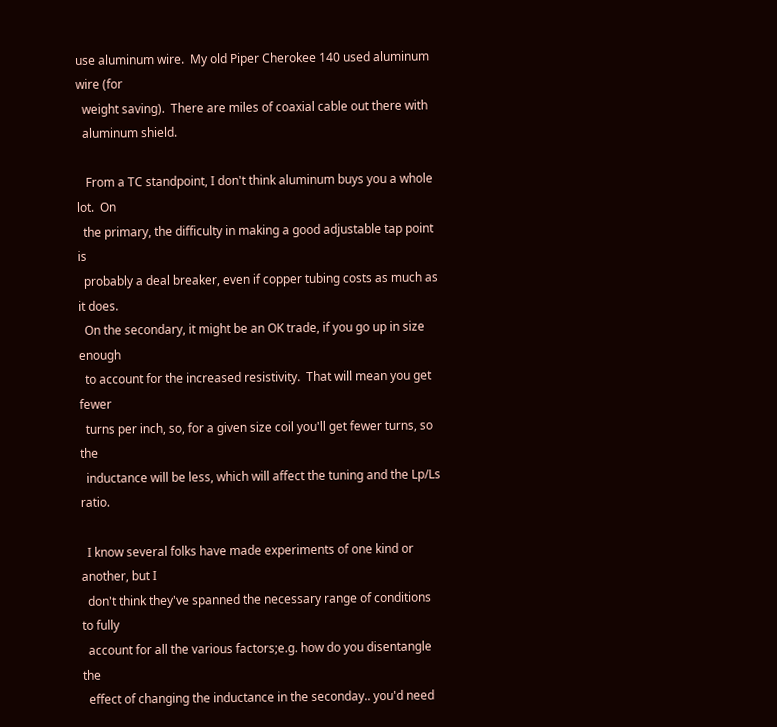use aluminum wire.  My old Piper Cherokee 140 used aluminum wire (for
  weight saving).  There are miles of coaxial cable out there with
  aluminum shield.

   From a TC standpoint, I don't think aluminum buys you a whole lot.  On
  the primary, the difficulty in making a good adjustable tap point is
  probably a deal breaker, even if copper tubing costs as much as it does.
  On the secondary, it might be an OK trade, if you go up in size enough
  to account for the increased resistivity.  That will mean you get fewer
  turns per inch, so, for a given size coil you'll get fewer turns, so the
  inductance will be less, which will affect the tuning and the Lp/Ls ratio.

  I know several folks have made experiments of one kind or another, but I
  don't think they've spanned the necessary range of conditions to fully
  account for all the various factors;e.g. how do you disentangle the
  effect of changing the inductance in the seconday.. you'd need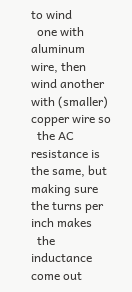to wind
  one with aluminum wire, then wind another with (smaller) copper wire so
  the AC resistance is the same, but making sure the turns per inch makes
  the inductance come out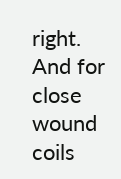right.  And for close wound coils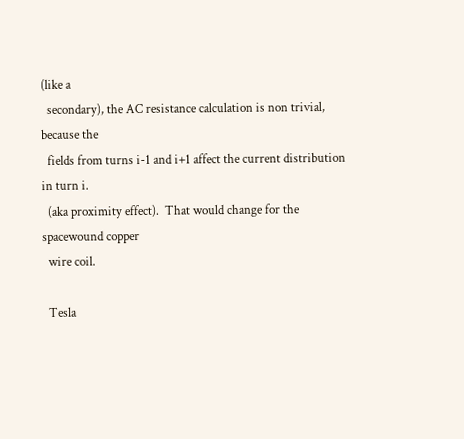(like a
  secondary), the AC resistance calculation is non trivial, because the
  fields from turns i-1 and i+1 affect the current distribution in turn i.
  (aka proximity effect).  That would change for the spacewound copper
  wire coil.

  Tesla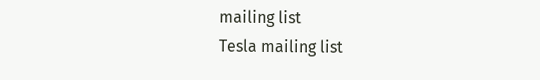mailing list
Tesla mailing list